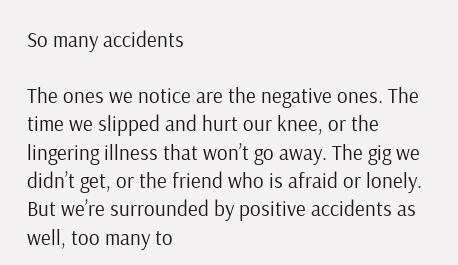So many accidents

The ones we notice are the negative ones. The time we slipped and hurt our knee, or the lingering illness that won’t go away. The gig we didn’t get, or the friend who is afraid or lonely. But we’re surrounded by positive accidents as well, too many to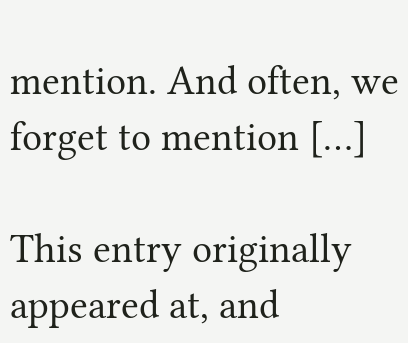mention. And often, we forget to mention […]

This entry originally appeared at, and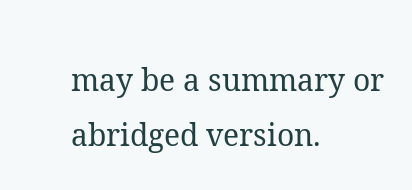may be a summary or abridged version.